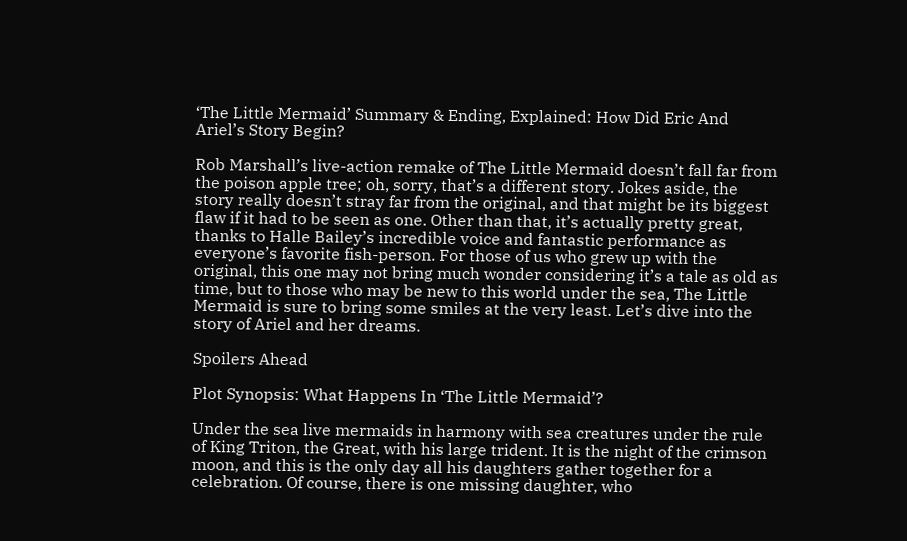‘The Little Mermaid’ Summary & Ending, Explained: How Did Eric And Ariel’s Story Begin?

Rob Marshall’s live-action remake of The Little Mermaid doesn’t fall far from the poison apple tree; oh, sorry, that’s a different story. Jokes aside, the story really doesn’t stray far from the original, and that might be its biggest flaw if it had to be seen as one. Other than that, it’s actually pretty great, thanks to Halle Bailey’s incredible voice and fantastic performance as everyone’s favorite fish-person. For those of us who grew up with the original, this one may not bring much wonder considering it’s a tale as old as time, but to those who may be new to this world under the sea, The Little Mermaid is sure to bring some smiles at the very least. Let’s dive into the story of Ariel and her dreams.

Spoilers Ahead

Plot Synopsis: What Happens In ‘The Little Mermaid’?

Under the sea live mermaids in harmony with sea creatures under the rule of King Triton, the Great, with his large trident. It is the night of the crimson moon, and this is the only day all his daughters gather together for a celebration. Of course, there is one missing daughter, who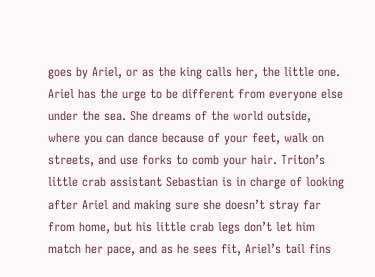goes by Ariel, or as the king calls her, the little one. Ariel has the urge to be different from everyone else under the sea. She dreams of the world outside, where you can dance because of your feet, walk on streets, and use forks to comb your hair. Triton’s little crab assistant Sebastian is in charge of looking after Ariel and making sure she doesn’t stray far from home, but his little crab legs don’t let him match her pace, and as he sees fit, Ariel’s tail fins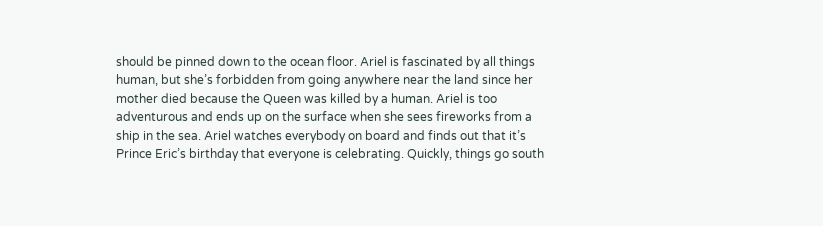should be pinned down to the ocean floor. Ariel is fascinated by all things human, but she’s forbidden from going anywhere near the land since her mother died because the Queen was killed by a human. Ariel is too adventurous and ends up on the surface when she sees fireworks from a ship in the sea. Ariel watches everybody on board and finds out that it’s Prince Eric’s birthday that everyone is celebrating. Quickly, things go south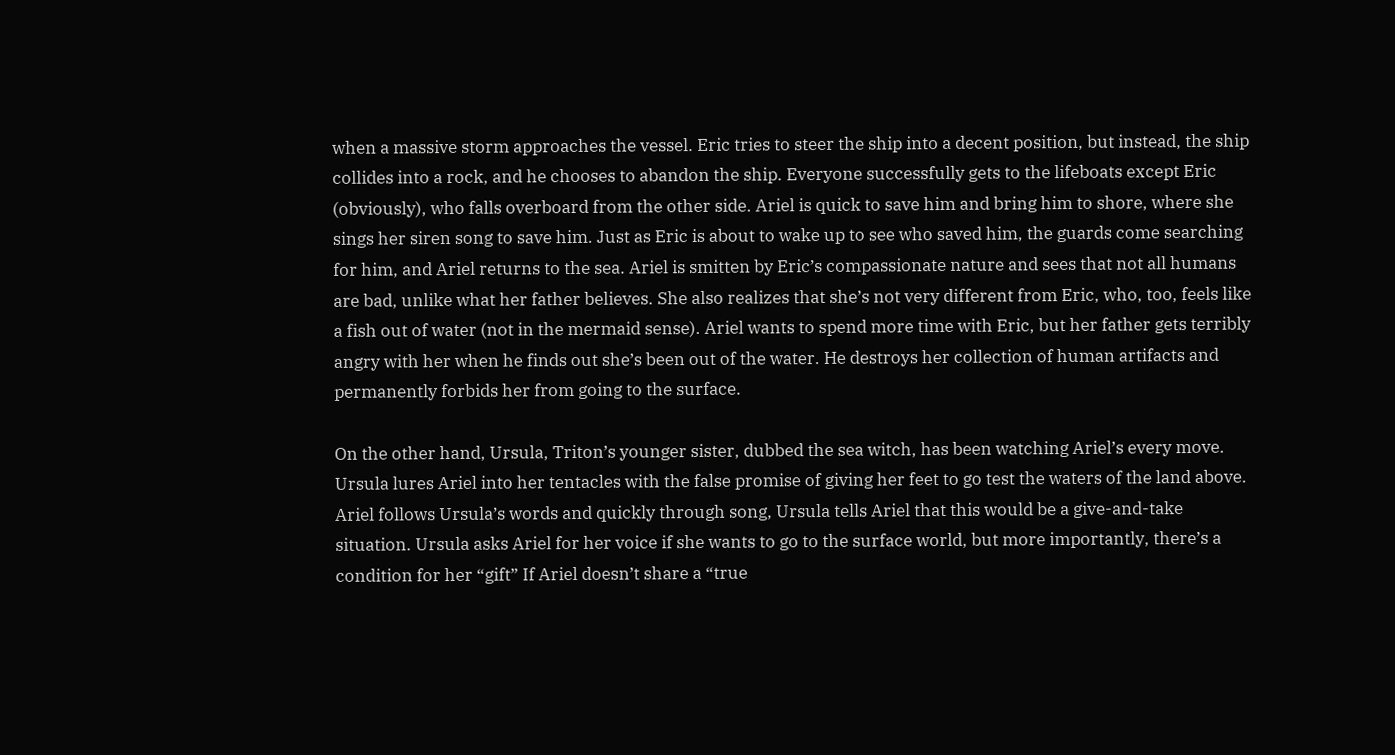when a massive storm approaches the vessel. Eric tries to steer the ship into a decent position, but instead, the ship collides into a rock, and he chooses to abandon the ship. Everyone successfully gets to the lifeboats except Eric (obviously), who falls overboard from the other side. Ariel is quick to save him and bring him to shore, where she sings her siren song to save him. Just as Eric is about to wake up to see who saved him, the guards come searching for him, and Ariel returns to the sea. Ariel is smitten by Eric’s compassionate nature and sees that not all humans are bad, unlike what her father believes. She also realizes that she’s not very different from Eric, who, too, feels like a fish out of water (not in the mermaid sense). Ariel wants to spend more time with Eric, but her father gets terribly angry with her when he finds out she’s been out of the water. He destroys her collection of human artifacts and permanently forbids her from going to the surface.

On the other hand, Ursula, Triton’s younger sister, dubbed the sea witch, has been watching Ariel’s every move. Ursula lures Ariel into her tentacles with the false promise of giving her feet to go test the waters of the land above. Ariel follows Ursula’s words and quickly through song, Ursula tells Ariel that this would be a give-and-take situation. Ursula asks Ariel for her voice if she wants to go to the surface world, but more importantly, there’s a condition for her “gift” If Ariel doesn’t share a “true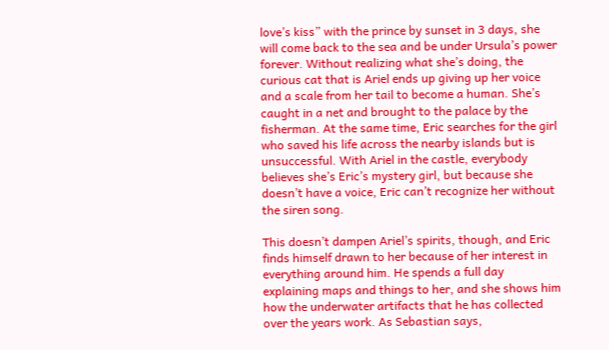love’s kiss” with the prince by sunset in 3 days, she will come back to the sea and be under Ursula’s power forever. Without realizing what she’s doing, the curious cat that is Ariel ends up giving up her voice and a scale from her tail to become a human. She’s caught in a net and brought to the palace by the fisherman. At the same time, Eric searches for the girl who saved his life across the nearby islands but is unsuccessful. With Ariel in the castle, everybody believes she’s Eric’s mystery girl, but because she doesn’t have a voice, Eric can’t recognize her without the siren song.

This doesn’t dampen Ariel’s spirits, though, and Eric finds himself drawn to her because of her interest in everything around him. He spends a full day explaining maps and things to her, and she shows him how the underwater artifacts that he has collected over the years work. As Sebastian says,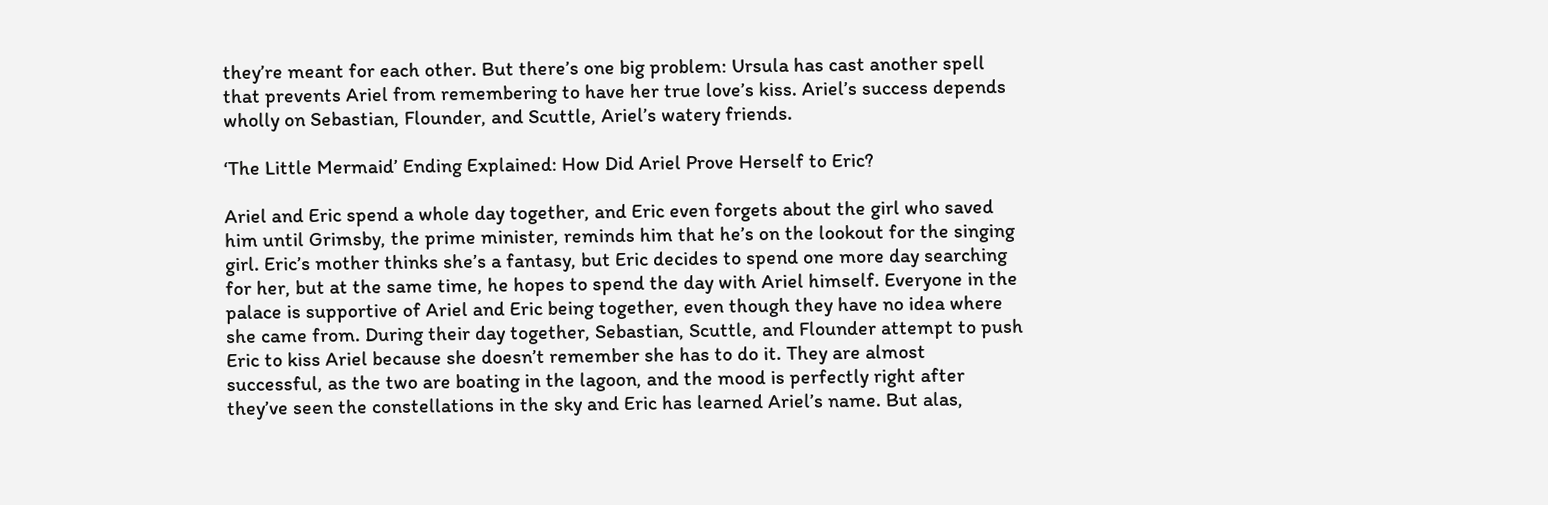they’re meant for each other. But there’s one big problem: Ursula has cast another spell that prevents Ariel from remembering to have her true love’s kiss. Ariel’s success depends wholly on Sebastian, Flounder, and Scuttle, Ariel’s watery friends.

‘The Little Mermaid’ Ending Explained: How Did Ariel Prove Herself to Eric?

Ariel and Eric spend a whole day together, and Eric even forgets about the girl who saved him until Grimsby, the prime minister, reminds him that he’s on the lookout for the singing girl. Eric’s mother thinks she’s a fantasy, but Eric decides to spend one more day searching for her, but at the same time, he hopes to spend the day with Ariel himself. Everyone in the palace is supportive of Ariel and Eric being together, even though they have no idea where she came from. During their day together, Sebastian, Scuttle, and Flounder attempt to push Eric to kiss Ariel because she doesn’t remember she has to do it. They are almost successful, as the two are boating in the lagoon, and the mood is perfectly right after they’ve seen the constellations in the sky and Eric has learned Ariel’s name. But alas,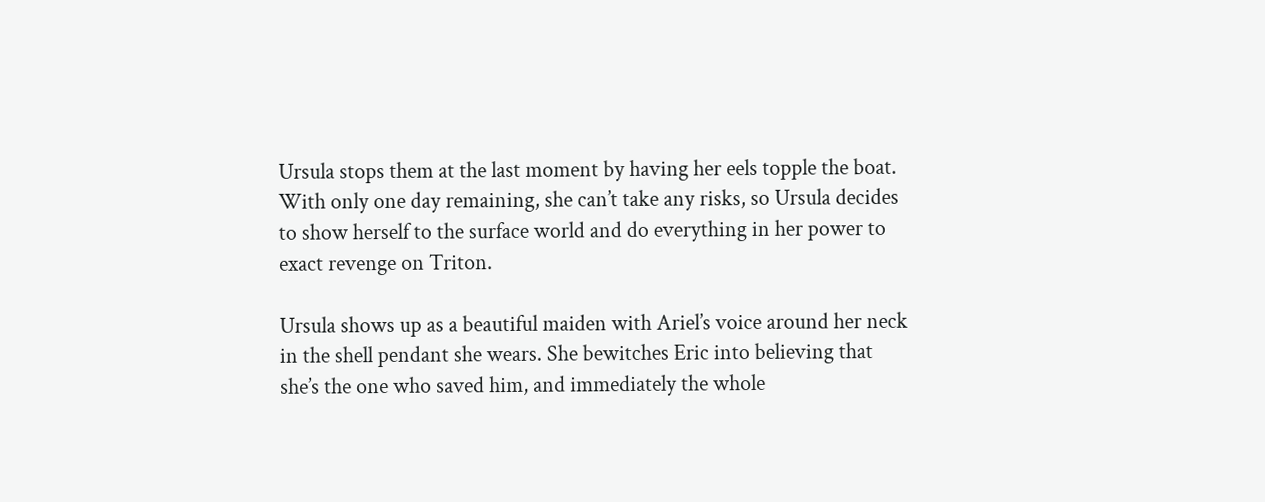Ursula stops them at the last moment by having her eels topple the boat. With only one day remaining, she can’t take any risks, so Ursula decides to show herself to the surface world and do everything in her power to exact revenge on Triton.

Ursula shows up as a beautiful maiden with Ariel’s voice around her neck in the shell pendant she wears. She bewitches Eric into believing that she’s the one who saved him, and immediately the whole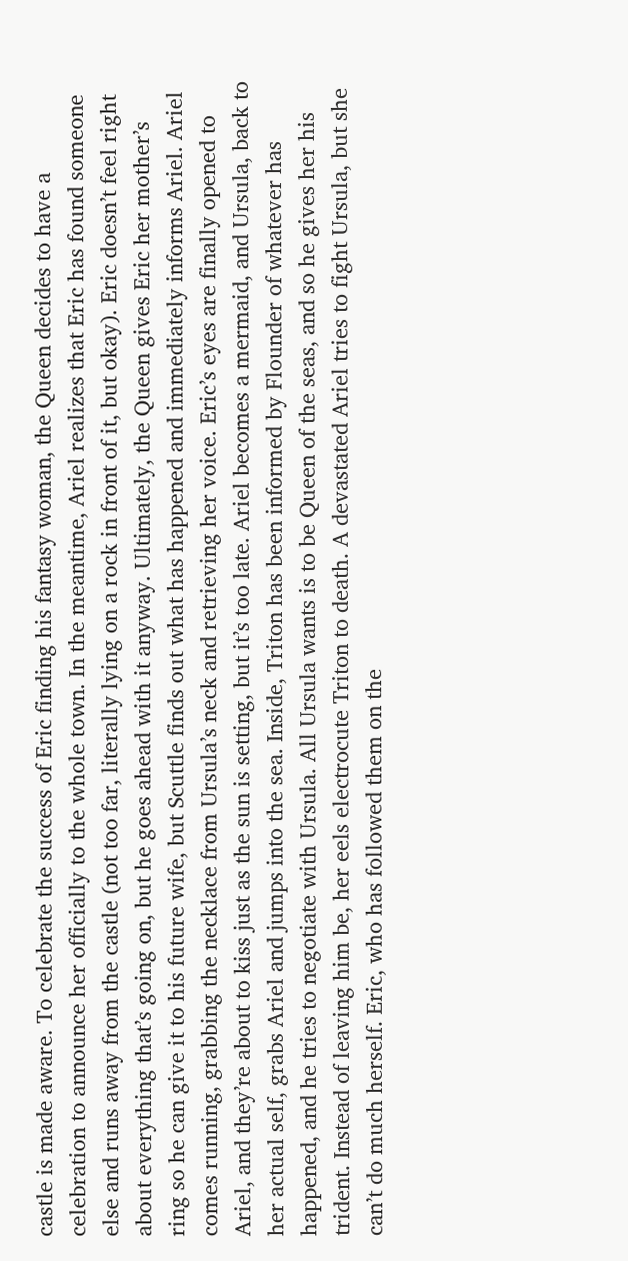castle is made aware. To celebrate the success of Eric finding his fantasy woman, the Queen decides to have a celebration to announce her officially to the whole town. In the meantime, Ariel realizes that Eric has found someone else and runs away from the castle (not too far, literally lying on a rock in front of it, but okay). Eric doesn’t feel right about everything that’s going on, but he goes ahead with it anyway. Ultimately, the Queen gives Eric her mother’s ring so he can give it to his future wife, but Scuttle finds out what has happened and immediately informs Ariel. Ariel comes running, grabbing the necklace from Ursula’s neck and retrieving her voice. Eric’s eyes are finally opened to Ariel, and they’re about to kiss just as the sun is setting, but it’s too late. Ariel becomes a mermaid, and Ursula, back to her actual self, grabs Ariel and jumps into the sea. Inside, Triton has been informed by Flounder of whatever has happened, and he tries to negotiate with Ursula. All Ursula wants is to be Queen of the seas, and so he gives her his trident. Instead of leaving him be, her eels electrocute Triton to death. A devastated Ariel tries to fight Ursula, but she can’t do much herself. Eric, who has followed them on the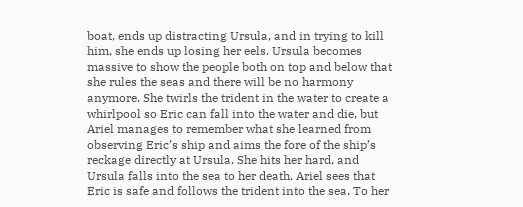boat, ends up distracting Ursula, and in trying to kill him, she ends up losing her eels. Ursula becomes massive to show the people both on top and below that she rules the seas and there will be no harmony anymore. She twirls the trident in the water to create a whirlpool so Eric can fall into the water and die, but Ariel manages to remember what she learned from observing Eric’s ship and aims the fore of the ship’s reckage directly at Ursula. She hits her hard, and Ursula falls into the sea to her death. Ariel sees that Eric is safe and follows the trident into the sea. To her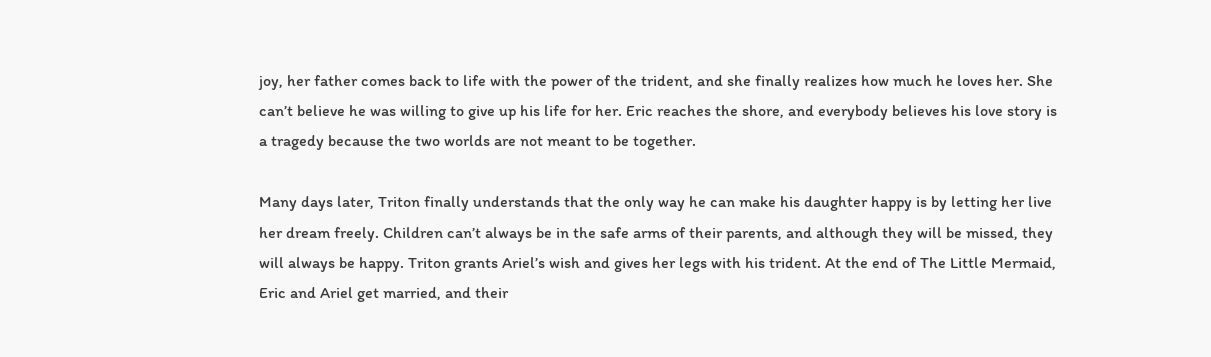joy, her father comes back to life with the power of the trident, and she finally realizes how much he loves her. She can’t believe he was willing to give up his life for her. Eric reaches the shore, and everybody believes his love story is a tragedy because the two worlds are not meant to be together.

Many days later, Triton finally understands that the only way he can make his daughter happy is by letting her live her dream freely. Children can’t always be in the safe arms of their parents, and although they will be missed, they will always be happy. Triton grants Ariel’s wish and gives her legs with his trident. At the end of The Little Mermaid, Eric and Ariel get married, and their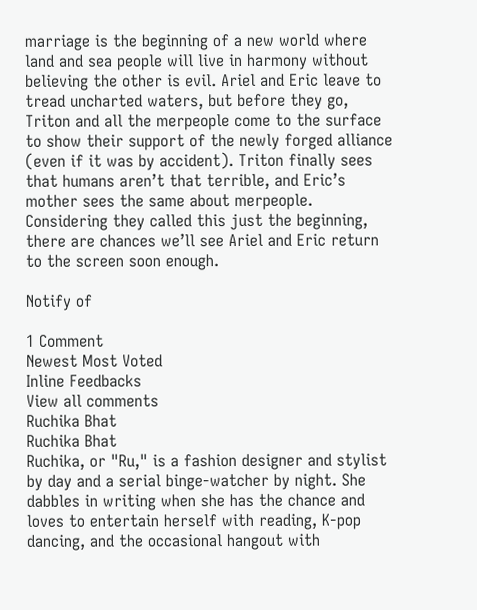marriage is the beginning of a new world where land and sea people will live in harmony without believing the other is evil. Ariel and Eric leave to tread uncharted waters, but before they go, Triton and all the merpeople come to the surface to show their support of the newly forged alliance (even if it was by accident). Triton finally sees that humans aren’t that terrible, and Eric’s mother sees the same about merpeople. Considering they called this just the beginning, there are chances we’ll see Ariel and Eric return to the screen soon enough.

Notify of

1 Comment
Newest Most Voted
Inline Feedbacks
View all comments
Ruchika Bhat
Ruchika Bhat
Ruchika, or "Ru," is a fashion designer and stylist by day and a serial binge-watcher by night. She dabbles in writing when she has the chance and loves to entertain herself with reading, K-pop dancing, and the occasional hangout with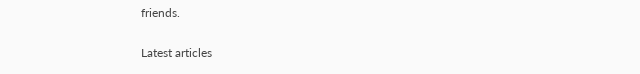friends.

Latest articles